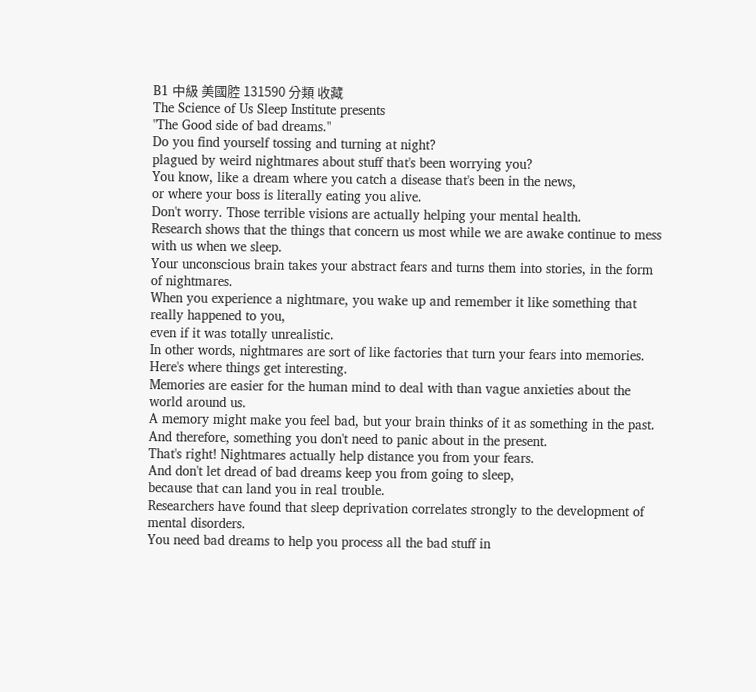B1 中級 美國腔 131590 分類 收藏
The Science of Us Sleep Institute presents
"The Good side of bad dreams."
Do you find yourself tossing and turning at night?
plagued by weird nightmares about stuff that's been worrying you?
You know, like a dream where you catch a disease that's been in the news,
or where your boss is literally eating you alive.
Don't worry. Those terrible visions are actually helping your mental health.
Research shows that the things that concern us most while we are awake continue to mess with us when we sleep.
Your unconscious brain takes your abstract fears and turns them into stories, in the form of nightmares.
When you experience a nightmare, you wake up and remember it like something that really happened to you,
even if it was totally unrealistic.
In other words, nightmares are sort of like factories that turn your fears into memories.
Here's where things get interesting.
Memories are easier for the human mind to deal with than vague anxieties about the world around us.
A memory might make you feel bad, but your brain thinks of it as something in the past.
And therefore, something you don't need to panic about in the present.
That's right! Nightmares actually help distance you from your fears.
And don't let dread of bad dreams keep you from going to sleep,
because that can land you in real trouble.
Researchers have found that sleep deprivation correlates strongly to the development of mental disorders.
You need bad dreams to help you process all the bad stuff in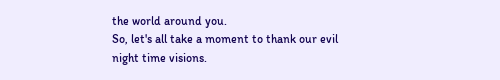the world around you.
So, let's all take a moment to thank our evil night time visions.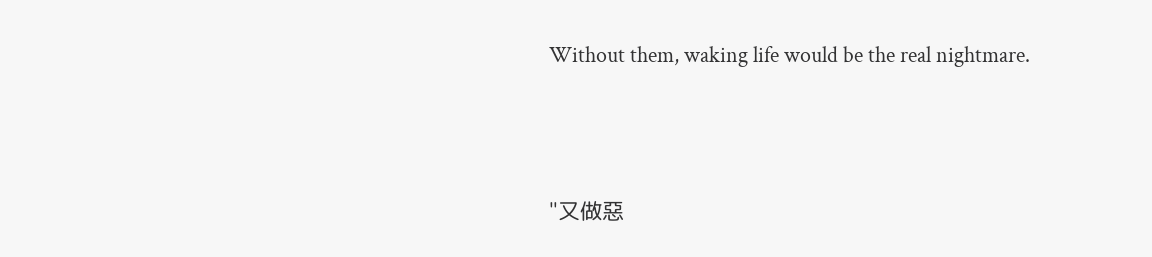Without them, waking life would be the real nightmare.



"又做惡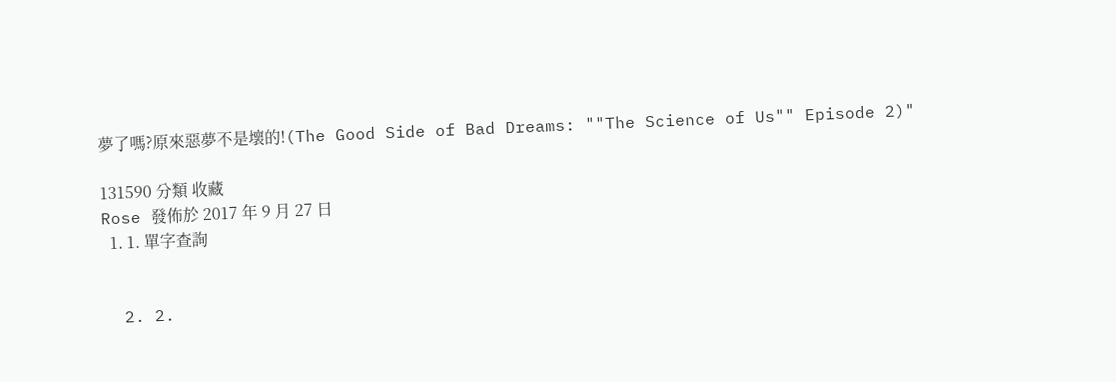夢了嗎?原來惡夢不是壞的!(The Good Side of Bad Dreams: ""The Science of Us"" Episode 2)"

131590 分類 收藏
Rose 發佈於 2017 年 9 月 27 日
  1. 1. 單字查詢


  2. 2.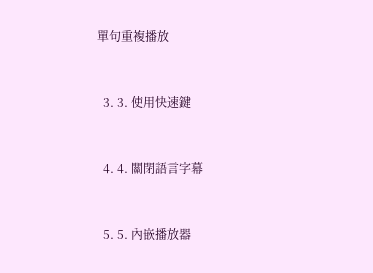單句重複播放


  3. 3. 使用快速鍵


  4. 4. 關閉語言字幕


  5. 5. 內嵌播放器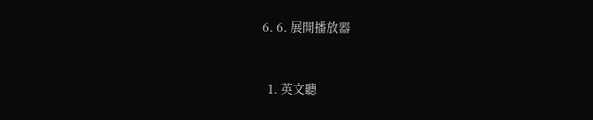6. 6. 展開播放器


  1. 英文聽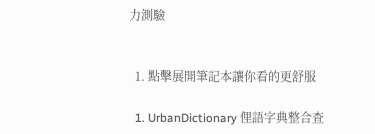力測驗


  1. 點擊展開筆記本讓你看的更舒服

  1. UrbanDictionary 俚語字典整合查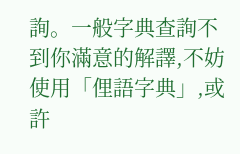詢。一般字典查詢不到你滿意的解譯,不妨使用「俚語字典」,或許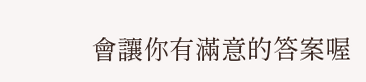會讓你有滿意的答案喔